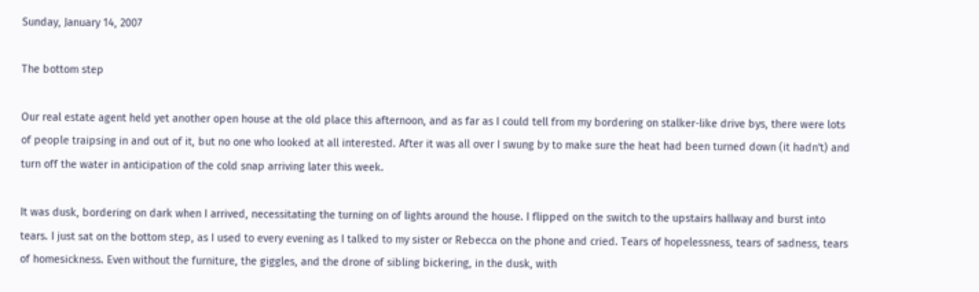Sunday, January 14, 2007

The bottom step

Our real estate agent held yet another open house at the old place this afternoon, and as far as I could tell from my bordering on stalker-like drive bys, there were lots of people traipsing in and out of it, but no one who looked at all interested. After it was all over I swung by to make sure the heat had been turned down (it hadn't) and turn off the water in anticipation of the cold snap arriving later this week.

It was dusk, bordering on dark when I arrived, necessitating the turning on of lights around the house. I flipped on the switch to the upstairs hallway and burst into tears. I just sat on the bottom step, as I used to every evening as I talked to my sister or Rebecca on the phone and cried. Tears of hopelessness, tears of sadness, tears of homesickness. Even without the furniture, the giggles, and the drone of sibling bickering, in the dusk, with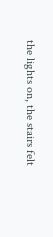the lights on, the stairs felt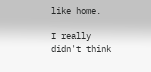like home.

I really didn't think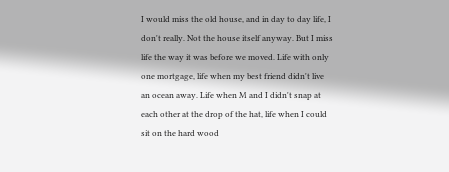I would miss the old house, and in day to day life, I don't really. Not the house itself anyway. But I miss life the way it was before we moved. Life with only one mortgage, life when my best friend didn't live an ocean away. Life when M and I didn't snap at each other at the drop of the hat, life when I could sit on the hard wood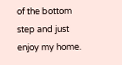of the bottom step and just enjoy my home.